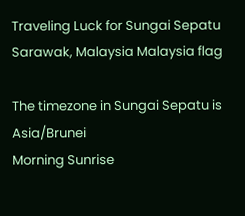Traveling Luck for Sungai Sepatu Sarawak, Malaysia Malaysia flag

The timezone in Sungai Sepatu is Asia/Brunei
Morning Sunrise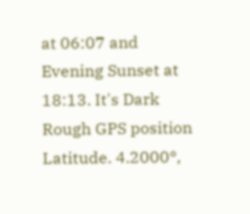at 06:07 and Evening Sunset at 18:13. It's Dark
Rough GPS position Latitude. 4.2000°,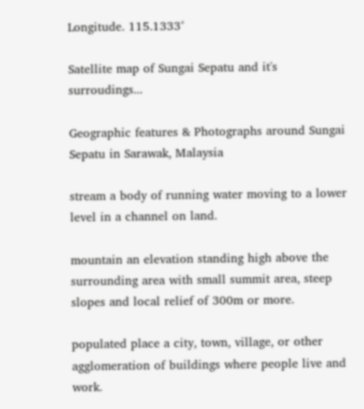Longitude. 115.1333°

Satellite map of Sungai Sepatu and it's surroudings...

Geographic features & Photographs around Sungai Sepatu in Sarawak, Malaysia

stream a body of running water moving to a lower level in a channel on land.

mountain an elevation standing high above the surrounding area with small summit area, steep slopes and local relief of 300m or more.

populated place a city, town, village, or other agglomeration of buildings where people live and work.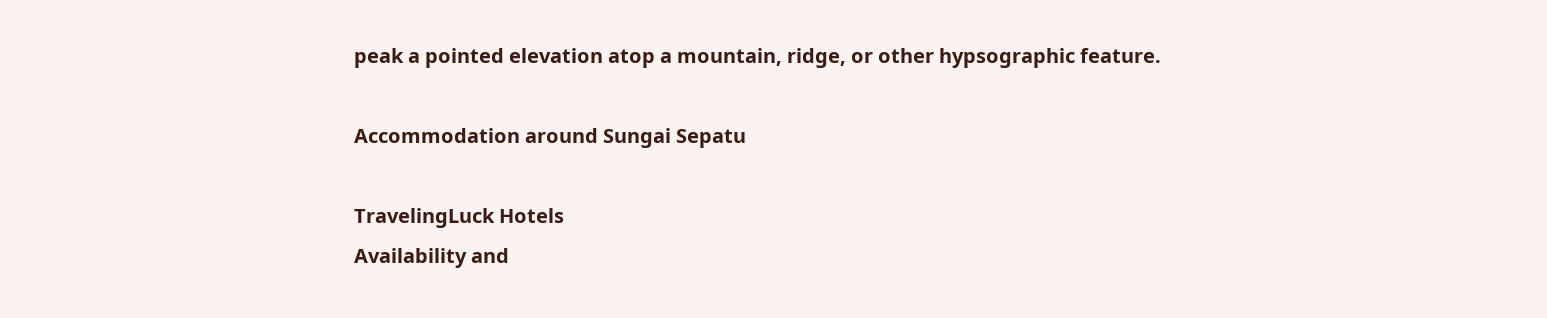peak a pointed elevation atop a mountain, ridge, or other hypsographic feature.

Accommodation around Sungai Sepatu

TravelingLuck Hotels
Availability and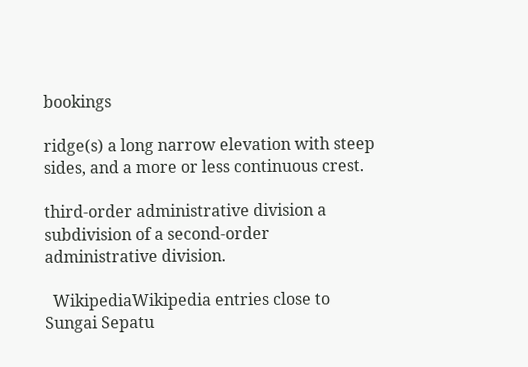bookings

ridge(s) a long narrow elevation with steep sides, and a more or less continuous crest.

third-order administrative division a subdivision of a second-order administrative division.

  WikipediaWikipedia entries close to Sungai Sepatu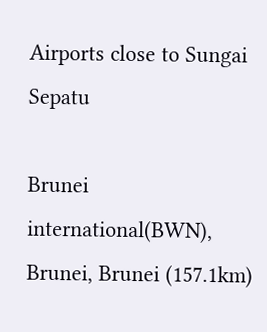Airports close to Sungai Sepatu

Brunei international(BWN), Brunei, Brunei (157.1km)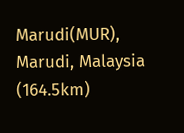Marudi(MUR), Marudi, Malaysia (164.5km)